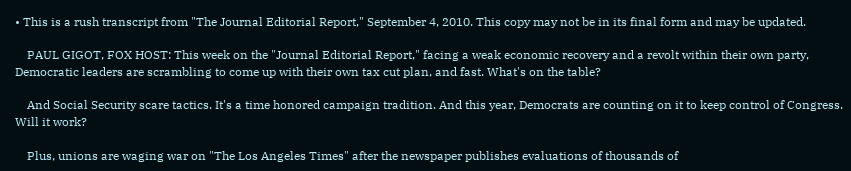• This is a rush transcript from "The Journal Editorial Report," September 4, 2010. This copy may not be in its final form and may be updated.

    PAUL GIGOT, FOX HOST: This week on the "Journal Editorial Report," facing a weak economic recovery and a revolt within their own party, Democratic leaders are scrambling to come up with their own tax cut plan, and fast. What's on the table?

    And Social Security scare tactics. It's a time honored campaign tradition. And this year, Democrats are counting on it to keep control of Congress. Will it work?

    Plus, unions are waging war on "The Los Angeles Times" after the newspaper publishes evaluations of thousands of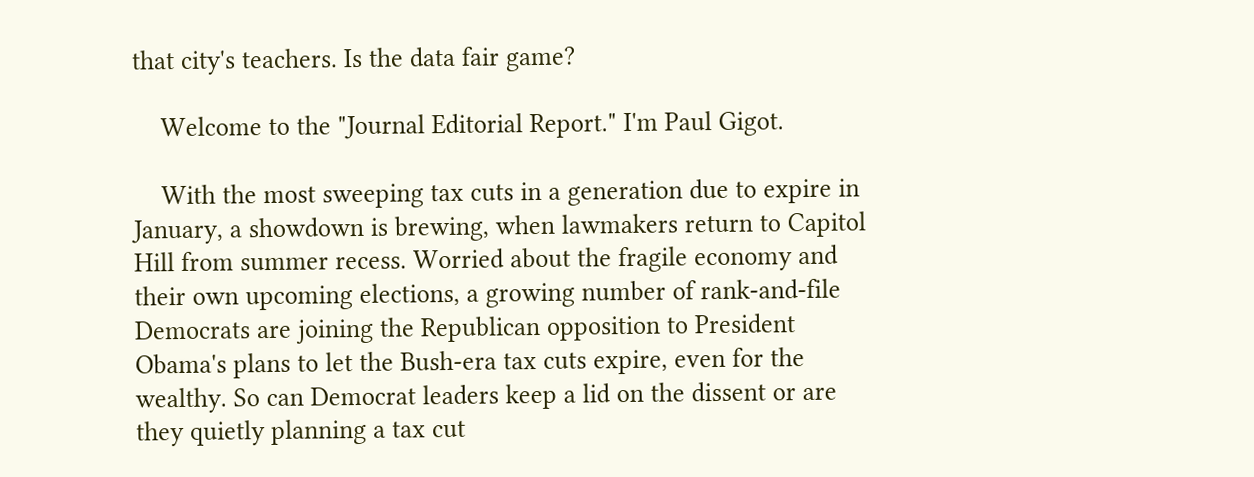that city's teachers. Is the data fair game?

    Welcome to the "Journal Editorial Report." I'm Paul Gigot.

    With the most sweeping tax cuts in a generation due to expire in January, a showdown is brewing, when lawmakers return to Capitol Hill from summer recess. Worried about the fragile economy and their own upcoming elections, a growing number of rank-and-file Democrats are joining the Republican opposition to President Obama's plans to let the Bush-era tax cuts expire, even for the wealthy. So can Democrat leaders keep a lid on the dissent or are they quietly planning a tax cut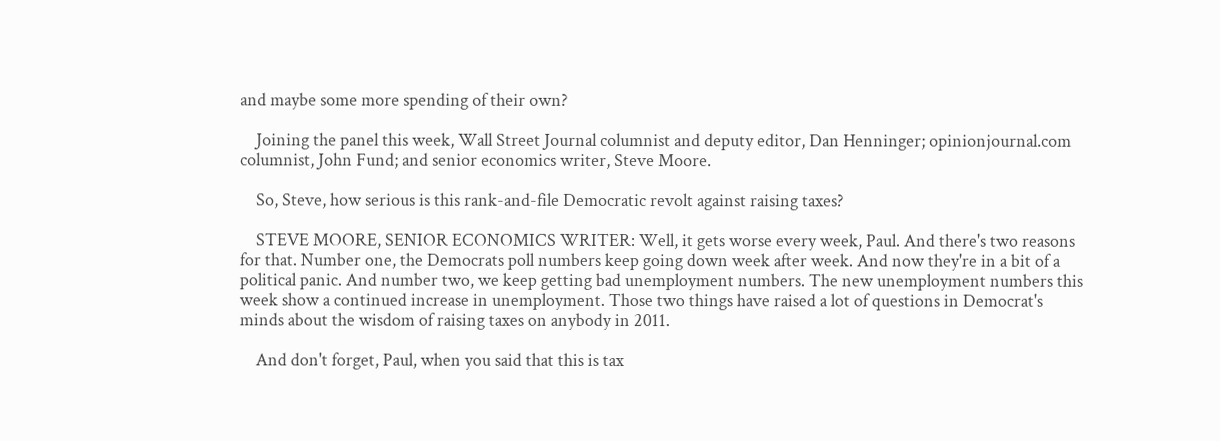and maybe some more spending of their own?

    Joining the panel this week, Wall Street Journal columnist and deputy editor, Dan Henninger; opinionjournal.com columnist, John Fund; and senior economics writer, Steve Moore.

    So, Steve, how serious is this rank-and-file Democratic revolt against raising taxes?

    STEVE MOORE, SENIOR ECONOMICS WRITER: Well, it gets worse every week, Paul. And there's two reasons for that. Number one, the Democrats poll numbers keep going down week after week. And now they're in a bit of a political panic. And number two, we keep getting bad unemployment numbers. The new unemployment numbers this week show a continued increase in unemployment. Those two things have raised a lot of questions in Democrat's minds about the wisdom of raising taxes on anybody in 2011.

    And don't forget, Paul, when you said that this is tax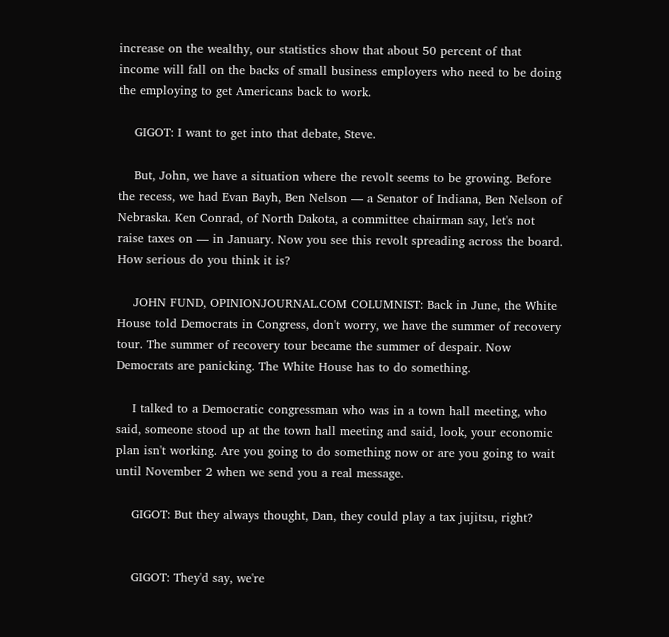increase on the wealthy, our statistics show that about 50 percent of that income will fall on the backs of small business employers who need to be doing the employing to get Americans back to work.

    GIGOT: I want to get into that debate, Steve.

    But, John, we have a situation where the revolt seems to be growing. Before the recess, we had Evan Bayh, Ben Nelson — a Senator of Indiana, Ben Nelson of Nebraska. Ken Conrad, of North Dakota, a committee chairman say, let's not raise taxes on — in January. Now you see this revolt spreading across the board. How serious do you think it is?

    JOHN FUND, OPINIONJOURNAL.COM COLUMNIST: Back in June, the White House told Democrats in Congress, don't worry, we have the summer of recovery tour. The summer of recovery tour became the summer of despair. Now Democrats are panicking. The White House has to do something.

    I talked to a Democratic congressman who was in a town hall meeting, who said, someone stood up at the town hall meeting and said, look, your economic plan isn't working. Are you going to do something now or are you going to wait until November 2 when we send you a real message.

    GIGOT: But they always thought, Dan, they could play a tax jujitsu, right?


    GIGOT: They'd say, we're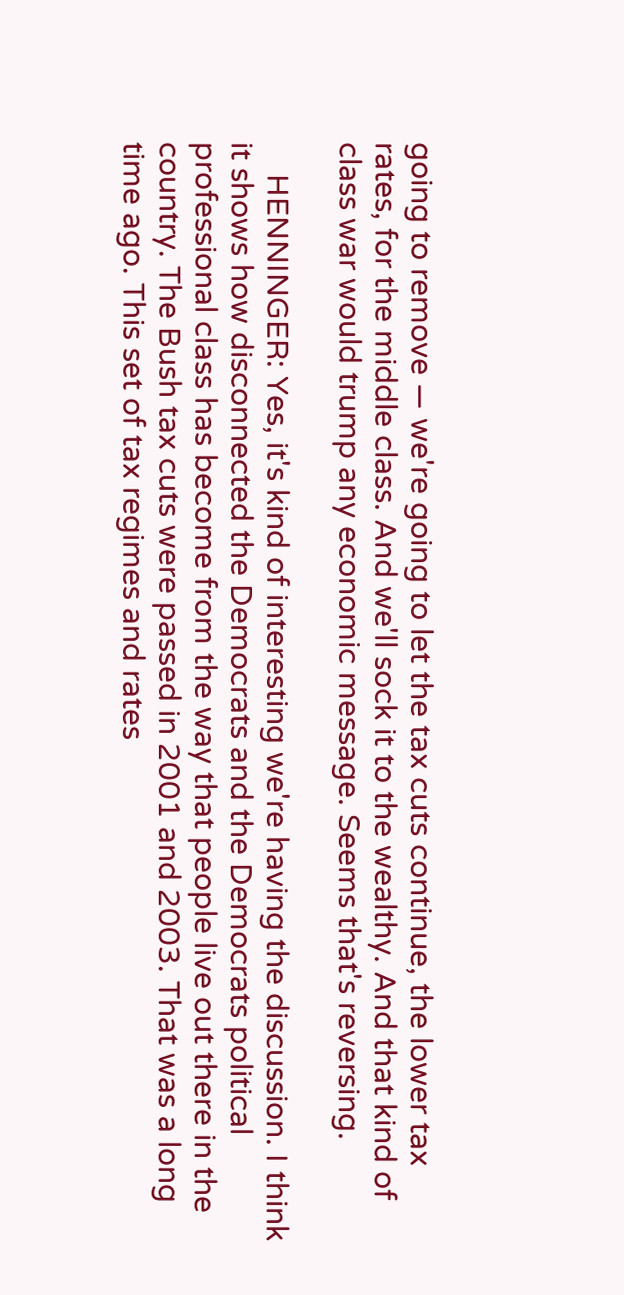going to remove — we're going to let the tax cuts continue, the lower tax rates, for the middle class. And we'll sock it to the wealthy. And that kind of class war would trump any economic message. Seems that's reversing.

    HENNINGER: Yes, it's kind of interesting we're having the discussion. I think it shows how disconnected the Democrats and the Democrats political professional class has become from the way that people live out there in the country. The Bush tax cuts were passed in 2001 and 2003. That was a long time ago. This set of tax regimes and rates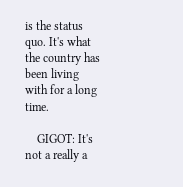is the status quo. It's what the country has been living with for a long time.

    GIGOT: It's not a really a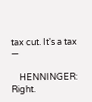tax cut. It's a tax —

    HENNINGER: Right.